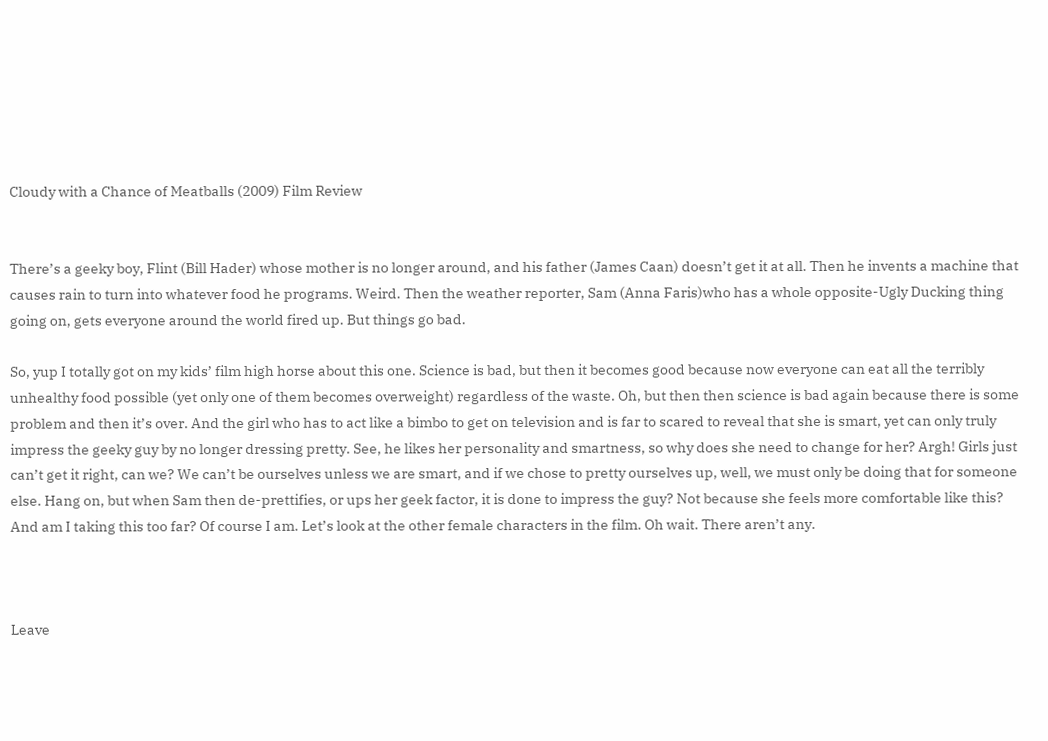Cloudy with a Chance of Meatballs (2009) Film Review


There’s a geeky boy, Flint (Bill Hader) whose mother is no longer around, and his father (James Caan) doesn’t get it at all. Then he invents a machine that causes rain to turn into whatever food he programs. Weird. Then the weather reporter, Sam (Anna Faris)who has a whole opposite-Ugly Ducking thing going on, gets everyone around the world fired up. But things go bad.

So, yup I totally got on my kids’ film high horse about this one. Science is bad, but then it becomes good because now everyone can eat all the terribly unhealthy food possible (yet only one of them becomes overweight) regardless of the waste. Oh, but then then science is bad again because there is some problem and then it’s over. And the girl who has to act like a bimbo to get on television and is far to scared to reveal that she is smart, yet can only truly impress the geeky guy by no longer dressing pretty. See, he likes her personality and smartness, so why does she need to change for her? Argh! Girls just can’t get it right, can we? We can’t be ourselves unless we are smart, and if we chose to pretty ourselves up, well, we must only be doing that for someone else. Hang on, but when Sam then de-prettifies, or ups her geek factor, it is done to impress the guy? Not because she feels more comfortable like this? And am I taking this too far? Of course I am. Let’s look at the other female characters in the film. Oh wait. There aren’t any.



Leave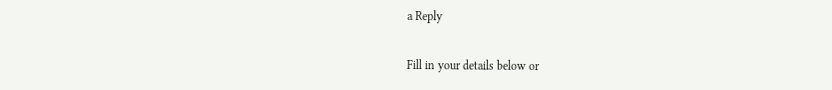a Reply

Fill in your details below or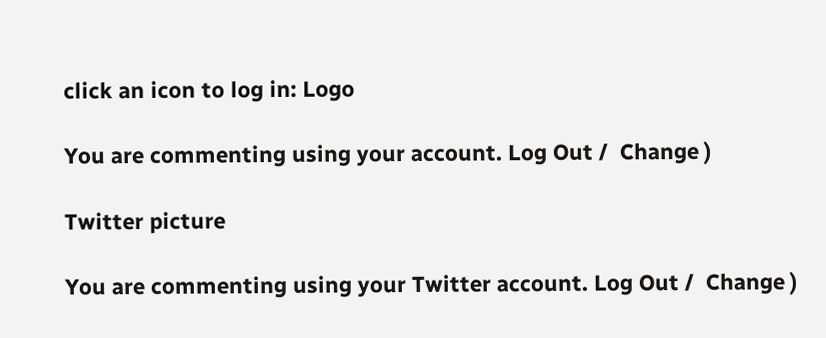click an icon to log in: Logo

You are commenting using your account. Log Out /  Change )

Twitter picture

You are commenting using your Twitter account. Log Out /  Change )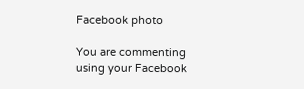Facebook photo

You are commenting using your Facebook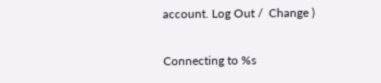account. Log Out /  Change )

Connecting to %s